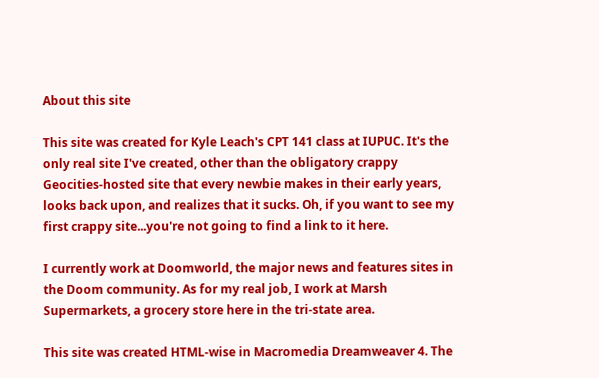About this site

This site was created for Kyle Leach's CPT 141 class at IUPUC. It's the only real site I've created, other than the obligatory crappy Geocities-hosted site that every newbie makes in their early years, looks back upon, and realizes that it sucks. Oh, if you want to see my first crappy site...you're not going to find a link to it here.

I currently work at Doomworld, the major news and features sites in the Doom community. As for my real job, I work at Marsh Supermarkets, a grocery store here in the tri-state area.

This site was created HTML-wise in Macromedia Dreamweaver 4. The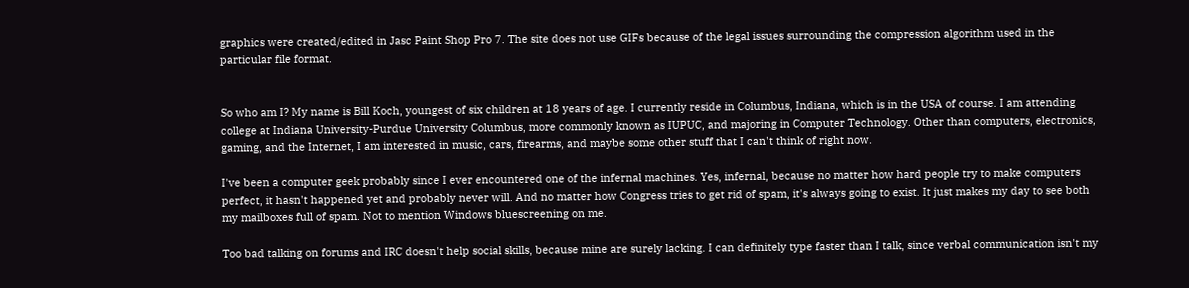graphics were created/edited in Jasc Paint Shop Pro 7. The site does not use GIFs because of the legal issues surrounding the compression algorithm used in the particular file format.


So who am I? My name is Bill Koch, youngest of six children at 18 years of age. I currently reside in Columbus, Indiana, which is in the USA of course. I am attending college at Indiana University-Purdue University Columbus, more commonly known as IUPUC, and majoring in Computer Technology. Other than computers, electronics, gaming, and the Internet, I am interested in music, cars, firearms, and maybe some other stuff that I can't think of right now.

I've been a computer geek probably since I ever encountered one of the infernal machines. Yes, infernal, because no matter how hard people try to make computers perfect, it hasn't happened yet and probably never will. And no matter how Congress tries to get rid of spam, it's always going to exist. It just makes my day to see both my mailboxes full of spam. Not to mention Windows bluescreening on me.

Too bad talking on forums and IRC doesn't help social skills, because mine are surely lacking. I can definitely type faster than I talk, since verbal communication isn't my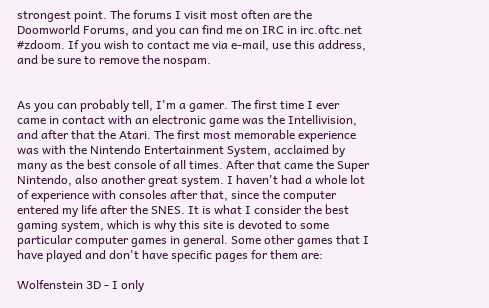strongest point. The forums I visit most often are the Doomworld Forums, and you can find me on IRC in irc.oftc.net #zdoom. If you wish to contact me via e-mail, use this address, and be sure to remove the nospam.


As you can probably tell, I'm a gamer. The first time I ever came in contact with an electronic game was the Intellivision, and after that the Atari. The first most memorable experience was with the Nintendo Entertainment System, acclaimed by many as the best console of all times. After that came the Super Nintendo, also another great system. I haven't had a whole lot of experience with consoles after that, since the computer entered my life after the SNES. It is what I consider the best gaming system, which is why this site is devoted to some particular computer games in general. Some other games that I have played and don't have specific pages for them are:

Wolfenstein 3D - I only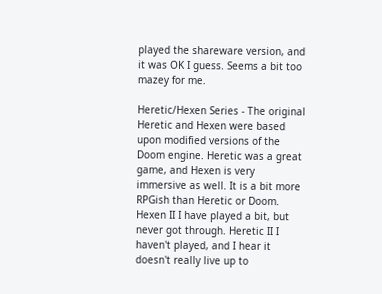played the shareware version, and it was OK I guess. Seems a bit too mazey for me.

Heretic/Hexen Series - The original Heretic and Hexen were based upon modified versions of the Doom engine. Heretic was a great game, and Hexen is very immersive as well. It is a bit more RPGish than Heretic or Doom. Hexen II I have played a bit, but never got through. Heretic II I haven't played, and I hear it doesn't really live up to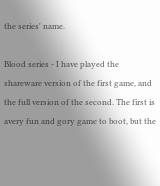the series' name.

Blood series - I have played the shareware version of the first game, and the full version of the second. The first is avery fun and gory game to boot, but the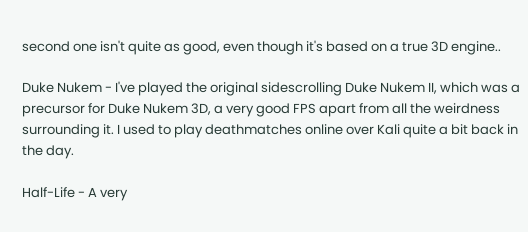second one isn't quite as good, even though it's based on a true 3D engine..

Duke Nukem - I've played the original sidescrolling Duke Nukem II, which was a precursor for Duke Nukem 3D, a very good FPS apart from all the weirdness surrounding it. I used to play deathmatches online over Kali quite a bit back in the day.

Half-Life - A very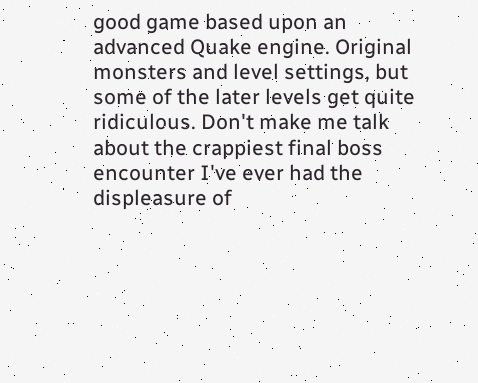good game based upon an advanced Quake engine. Original monsters and level settings, but some of the later levels get quite ridiculous. Don't make me talk about the crappiest final boss encounter I've ever had the displeasure of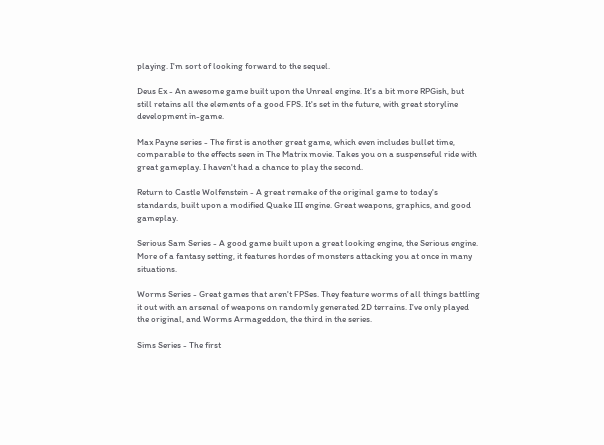playing. I'm sort of looking forward to the sequel.

Deus Ex - An awesome game built upon the Unreal engine. It's a bit more RPGish, but still retains all the elements of a good FPS. It's set in the future, with great storyline development in-game.

Max Payne series - The first is another great game, which even includes bullet time, comparable to the effects seen in The Matrix movie. Takes you on a suspenseful ride with great gameplay. I haven't had a chance to play the second.

Return to Castle Wolfenstein - A great remake of the original game to today's standards, built upon a modified Quake III engine. Great weapons, graphics, and good gameplay.

Serious Sam Series - A good game built upon a great looking engine, the Serious engine. More of a fantasy setting, it features hordes of monsters attacking you at once in many situations.

Worms Series - Great games that aren't FPSes. They feature worms of all things battling it out with an arsenal of weapons on randomly generated 2D terrains. I've only played the original, and Worms Armageddon, the third in the series.

Sims Series - The first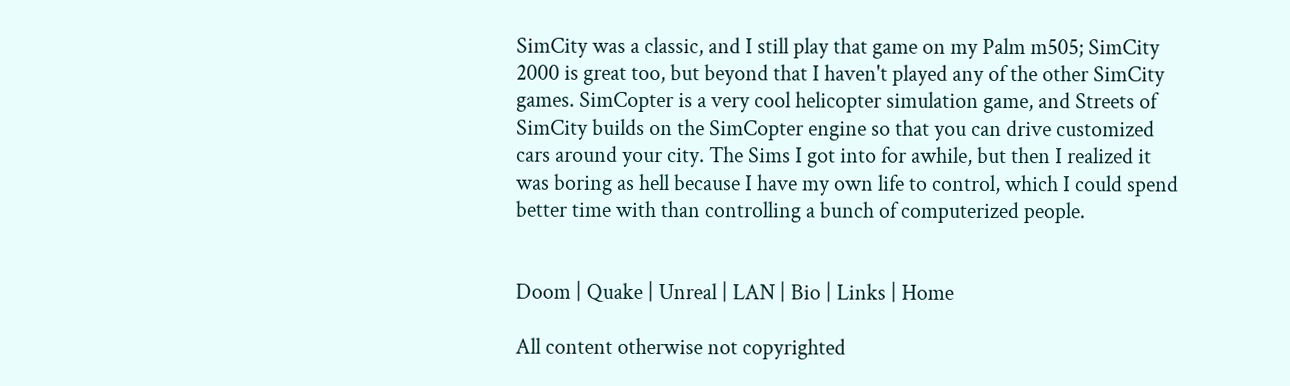SimCity was a classic, and I still play that game on my Palm m505; SimCity 2000 is great too, but beyond that I haven't played any of the other SimCity games. SimCopter is a very cool helicopter simulation game, and Streets of SimCity builds on the SimCopter engine so that you can drive customized cars around your city. The Sims I got into for awhile, but then I realized it was boring as hell because I have my own life to control, which I could spend better time with than controlling a bunch of computerized people.


Doom | Quake | Unreal | LAN | Bio | Links | Home

All content otherwise not copyrighted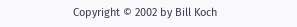Copyright © 2002 by Bill Koch